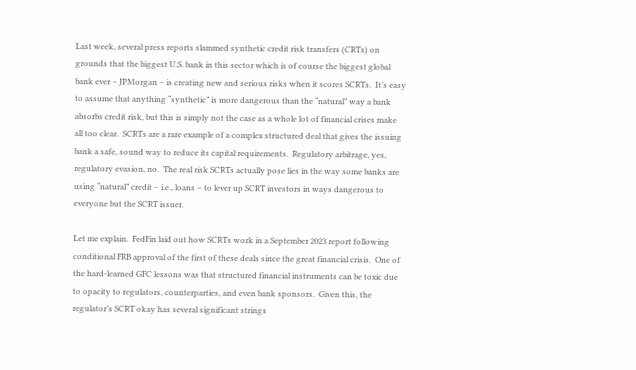Last week, several press reports slammed synthetic credit risk transfers (CRTs) on grounds that the biggest U.S. bank in this sector which is of course the biggest global bank ever – JPMorgan – is creating new and serious risks when it scores SCRTs.  It’s easy to assume that anything “synthetic” is more dangerous than the “natural” way a bank absorbs credit risk, but this is simply not the case as a whole lot of financial crises make all too clear.  SCRTs are a rare example of a complex structured deal that gives the issuing bank a safe, sound way to reduce its capital requirements.  Regulatory arbitrage, yes, regulatory evasion, no.  The real risk SCRTs actually pose lies in the way some banks are using “natural” credit – i.e., loans – to lever up SCRT investors in ways dangerous to everyone but the SCRT issuer.

Let me explain.  FedFin laid out how SCRTs work in a September 2023 report following conditional FRB approval of the first of these deals since the great financial crisis.  One of the hard-learned GFC lessons was that structured financial instruments can be toxic due to opacity to regulators, counterparties, and even bank sponsors.  Given this, the regulator’s SCRT okay has several significant strings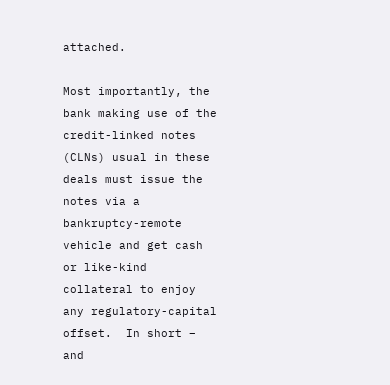attached.

Most importantly, the bank making use of the credit-linked notes (CLNs) usual in these deals must issue the notes via a bankruptcy-remote vehicle and get cash or like-kind collateral to enjoy any regulatory-capital offset.  In short – and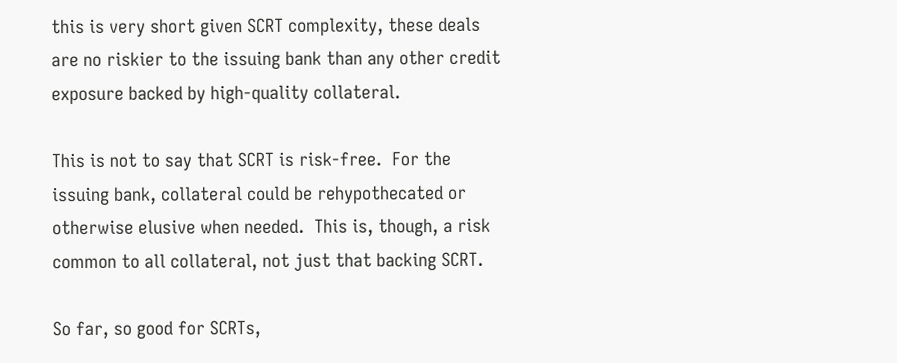this is very short given SCRT complexity, these deals are no riskier to the issuing bank than any other credit exposure backed by high-quality collateral.

This is not to say that SCRT is risk-free.  For the issuing bank, collateral could be rehypothecated or otherwise elusive when needed.  This is, though, a risk common to all collateral, not just that backing SCRT.

So far, so good for SCRTs,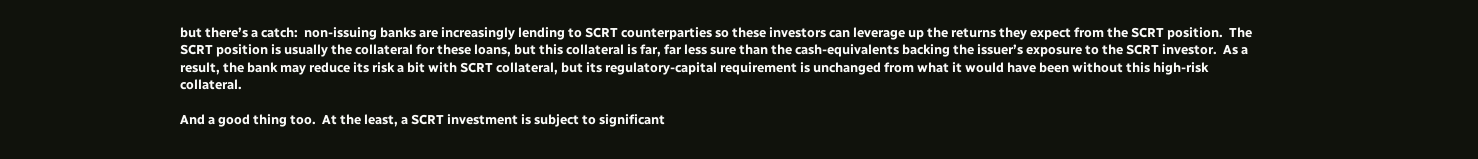but there’s a catch:  non-issuing banks are increasingly lending to SCRT counterparties so these investors can leverage up the returns they expect from the SCRT position.  The SCRT position is usually the collateral for these loans, but this collateral is far, far less sure than the cash-equivalents backing the issuer’s exposure to the SCRT investor.  As a result, the bank may reduce its risk a bit with SCRT collateral, but its regulatory-capital requirement is unchanged from what it would have been without this high-risk collateral.

And a good thing too.  At the least, a SCRT investment is subject to significant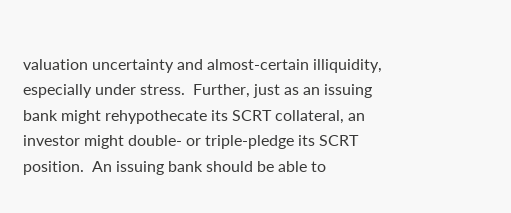valuation uncertainty and almost-certain illiquidity, especially under stress.  Further, just as an issuing bank might rehypothecate its SCRT collateral, an investor might double- or triple-pledge its SCRT position.  An issuing bank should be able to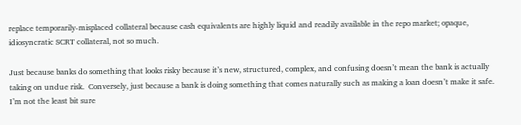replace temporarily-misplaced collateral because cash equivalents are highly liquid and readily available in the repo market; opaque, idiosyncratic SCRT collateral, not so much.

Just because banks do something that looks risky because it’s new, structured, complex, and confusing doesn’t mean the bank is actually taking on undue risk.  Conversely, just because a bank is doing something that comes naturally such as making a loan doesn’t make it safe.  I’m not the least bit sure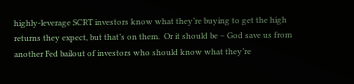highly-leverage SCRT investors know what they’re buying to get the high returns they expect, but that’s on them.  Or it should be – God save us from another Fed bailout of investors who should know what they’re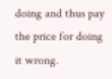doing and thus pay the price for doing it wrong.